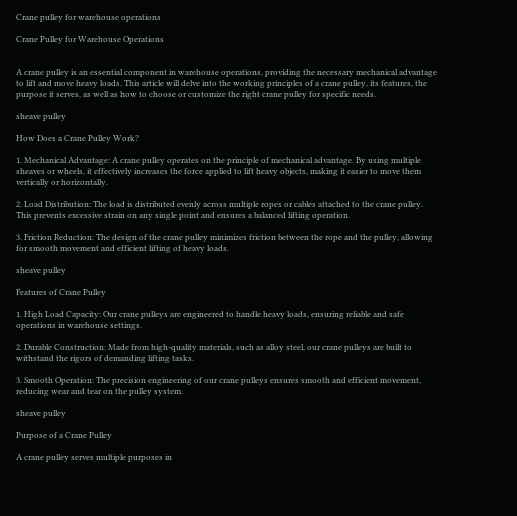Crane pulley for warehouse operations

Crane Pulley for Warehouse Operations


A crane pulley is an essential component in warehouse operations, providing the necessary mechanical advantage to lift and move heavy loads. This article will delve into the working principles of a crane pulley, its features, the purpose it serves, as well as how to choose or customize the right crane pulley for specific needs.

sheave pulley

How Does a Crane Pulley Work?

1. Mechanical Advantage: A crane pulley operates on the principle of mechanical advantage. By using multiple sheaves or wheels, it effectively increases the force applied to lift heavy objects, making it easier to move them vertically or horizontally.

2. Load Distribution: The load is distributed evenly across multiple ropes or cables attached to the crane pulley. This prevents excessive strain on any single point and ensures a balanced lifting operation.

3. Friction Reduction: The design of the crane pulley minimizes friction between the rope and the pulley, allowing for smooth movement and efficient lifting of heavy loads.

sheave pulley

Features of Crane Pulley

1. High Load Capacity: Our crane pulleys are engineered to handle heavy loads, ensuring reliable and safe operations in warehouse settings.

2. Durable Construction: Made from high-quality materials, such as alloy steel, our crane pulleys are built to withstand the rigors of demanding lifting tasks.

3. Smooth Operation: The precision engineering of our crane pulleys ensures smooth and efficient movement, reducing wear and tear on the pulley system.

sheave pulley

Purpose of a Crane Pulley

A crane pulley serves multiple purposes in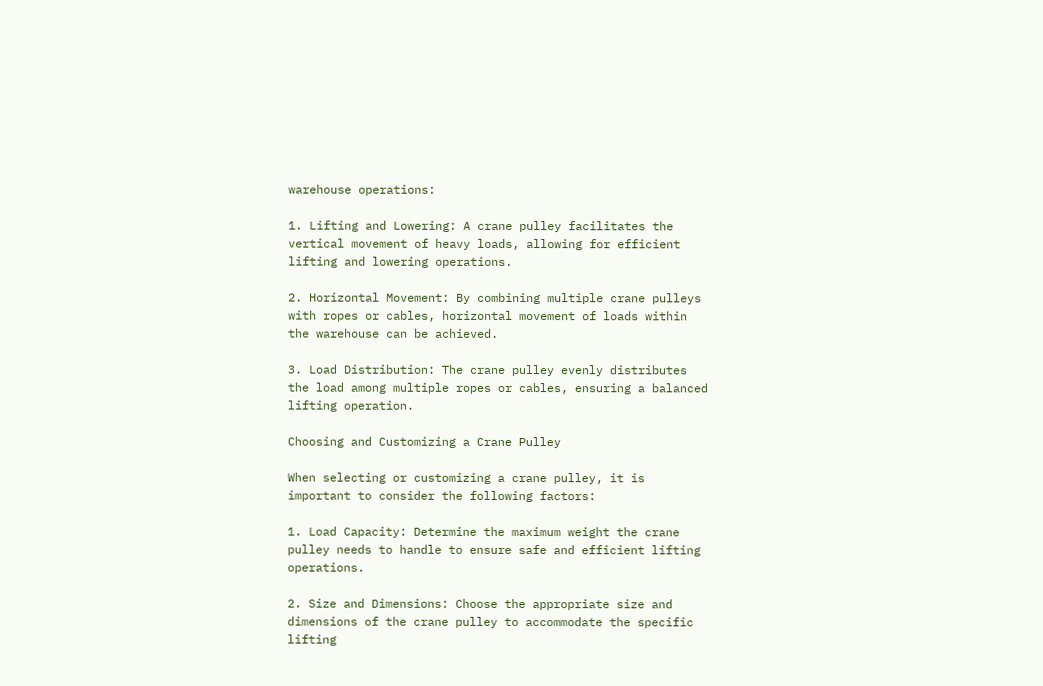warehouse operations:

1. Lifting and Lowering: A crane pulley facilitates the vertical movement of heavy loads, allowing for efficient lifting and lowering operations.

2. Horizontal Movement: By combining multiple crane pulleys with ropes or cables, horizontal movement of loads within the warehouse can be achieved.

3. Load Distribution: The crane pulley evenly distributes the load among multiple ropes or cables, ensuring a balanced lifting operation.

Choosing and Customizing a Crane Pulley

When selecting or customizing a crane pulley, it is important to consider the following factors:

1. Load Capacity: Determine the maximum weight the crane pulley needs to handle to ensure safe and efficient lifting operations.

2. Size and Dimensions: Choose the appropriate size and dimensions of the crane pulley to accommodate the specific lifting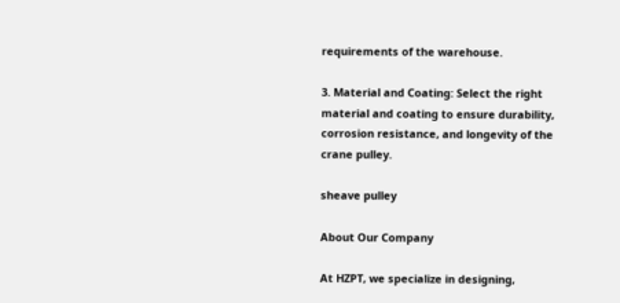requirements of the warehouse.

3. Material and Coating: Select the right material and coating to ensure durability, corrosion resistance, and longevity of the crane pulley.

sheave pulley

About Our Company

At HZPT, we specialize in designing,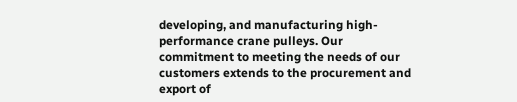developing, and manufacturing high-performance crane pulleys. Our commitment to meeting the needs of our customers extends to the procurement and export of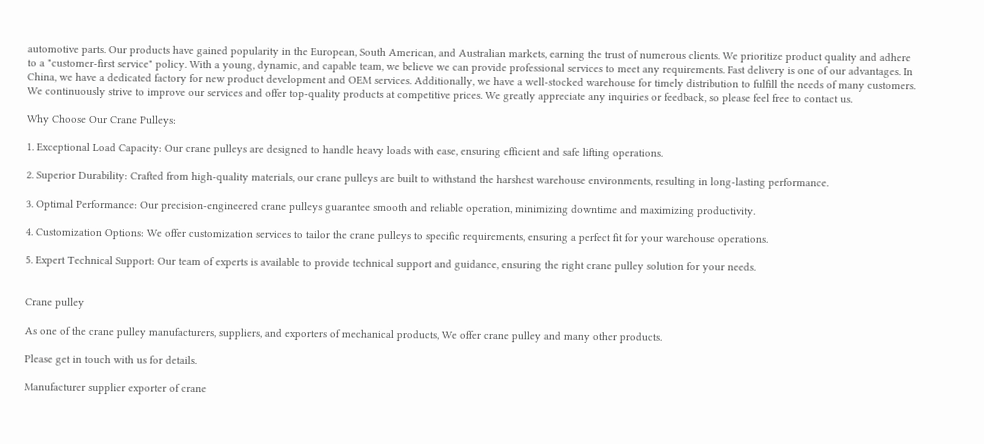automotive parts. Our products have gained popularity in the European, South American, and Australian markets, earning the trust of numerous clients. We prioritize product quality and adhere to a "customer-first service" policy. With a young, dynamic, and capable team, we believe we can provide professional services to meet any requirements. Fast delivery is one of our advantages. In China, we have a dedicated factory for new product development and OEM services. Additionally, we have a well-stocked warehouse for timely distribution to fulfill the needs of many customers. We continuously strive to improve our services and offer top-quality products at competitive prices. We greatly appreciate any inquiries or feedback, so please feel free to contact us.

Why Choose Our Crane Pulleys:

1. Exceptional Load Capacity: Our crane pulleys are designed to handle heavy loads with ease, ensuring efficient and safe lifting operations.

2. Superior Durability: Crafted from high-quality materials, our crane pulleys are built to withstand the harshest warehouse environments, resulting in long-lasting performance.

3. Optimal Performance: Our precision-engineered crane pulleys guarantee smooth and reliable operation, minimizing downtime and maximizing productivity.

4. Customization Options: We offer customization services to tailor the crane pulleys to specific requirements, ensuring a perfect fit for your warehouse operations.

5. Expert Technical Support: Our team of experts is available to provide technical support and guidance, ensuring the right crane pulley solution for your needs.


Crane pulley

As one of the crane pulley manufacturers, suppliers, and exporters of mechanical products, We offer crane pulley and many other products.

Please get in touch with us for details.

Manufacturer supplier exporter of crane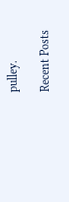pulley.

Recent Posts